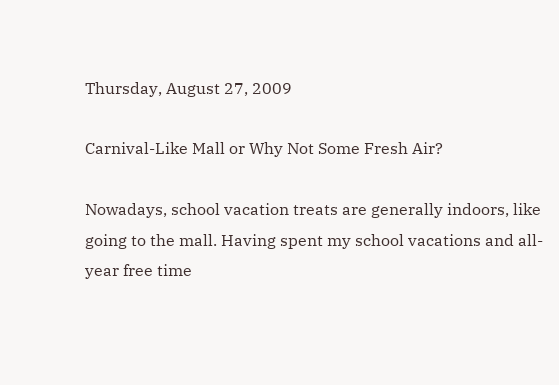Thursday, August 27, 2009

Carnival-Like Mall or Why Not Some Fresh Air?

Nowadays, school vacation treats are generally indoors, like going to the mall. Having spent my school vacations and all-year free time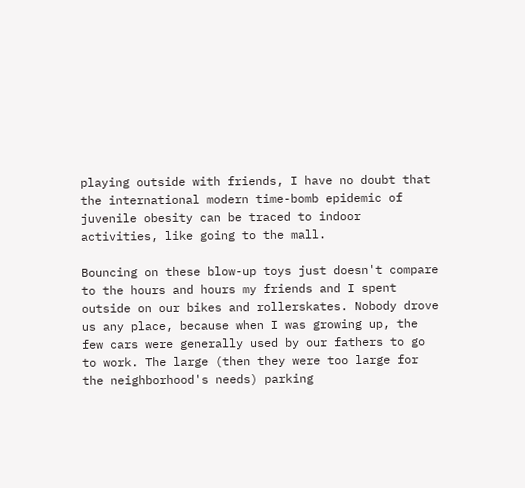playing outside with friends, I have no doubt that the international modern time-bomb epidemic of juvenile obesity can be traced to indoor activities, like going to the mall.

Bouncing on these blow-up toys just doesn't compare to the hours and hours my friends and I spent outside on our bikes and rollerskates. Nobody drove us any place, because when I was growing up, the few cars were generally used by our fathers to go to work. The large (then they were too large for the neighborhood's needs) parking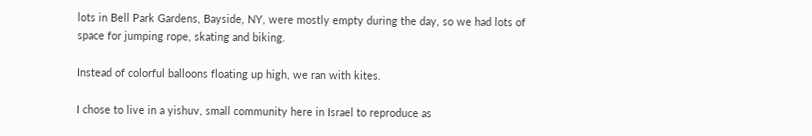lots in Bell Park Gardens, Bayside, NY, were mostly empty during the day, so we had lots of space for jumping rope, skating and biking.

Instead of colorful balloons floating up high, we ran with kites.

I chose to live in a yishuv, small community here in Israel to reproduce as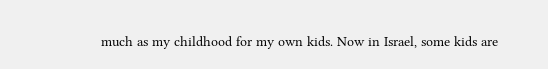much as my childhood for my own kids. Now in Israel, some kids are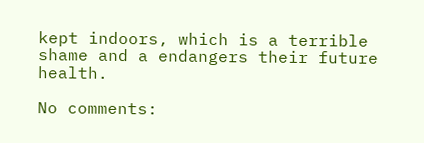kept indoors, which is a terrible shame and a endangers their future health.

No comments: